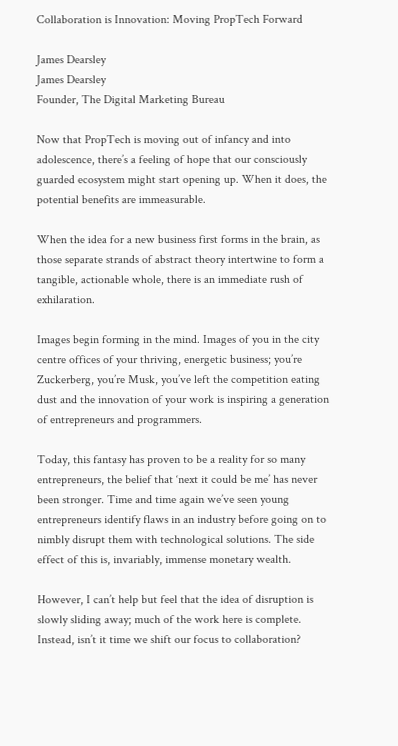Collaboration is Innovation: Moving PropTech Forward

James Dearsley
James Dearsley
Founder, The Digital Marketing Bureau

Now that PropTech is moving out of infancy and into adolescence, there’s a feeling of hope that our consciously guarded ecosystem might start opening up. When it does, the potential benefits are immeasurable.

When the idea for a new business first forms in the brain, as those separate strands of abstract theory intertwine to form a tangible, actionable whole, there is an immediate rush of exhilaration.

Images begin forming in the mind. Images of you in the city centre offices of your thriving, energetic business; you’re Zuckerberg, you’re Musk, you’ve left the competition eating dust and the innovation of your work is inspiring a generation of entrepreneurs and programmers.

Today, this fantasy has proven to be a reality for so many entrepreneurs, the belief that ‘next it could be me’ has never been stronger. Time and time again we’ve seen young entrepreneurs identify flaws in an industry before going on to nimbly disrupt them with technological solutions. The side effect of this is, invariably, immense monetary wealth.

However, I can’t help but feel that the idea of disruption is slowly sliding away; much of the work here is complete. Instead, isn’t it time we shift our focus to collaboration?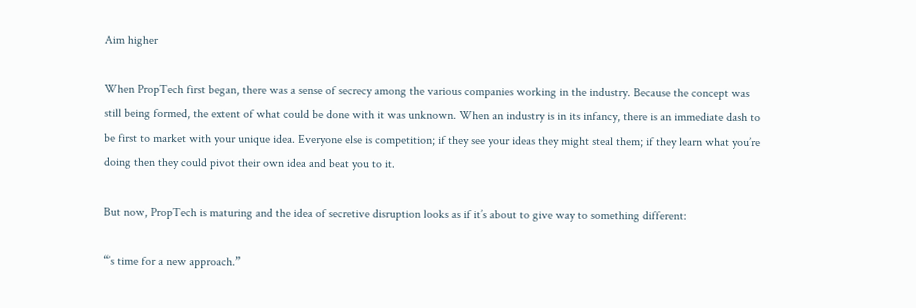Aim higher

When PropTech first began, there was a sense of secrecy among the various companies working in the industry. Because the concept was still being formed, the extent of what could be done with it was unknown. When an industry is in its infancy, there is an immediate dash to be first to market with your unique idea. Everyone else is competition; if they see your ideas they might steal them; if they learn what you’re doing then they could pivot their own idea and beat you to it.

But now, PropTech is maturing and the idea of secretive disruption looks as if it’s about to give way to something different:

“’s time for a new approach.”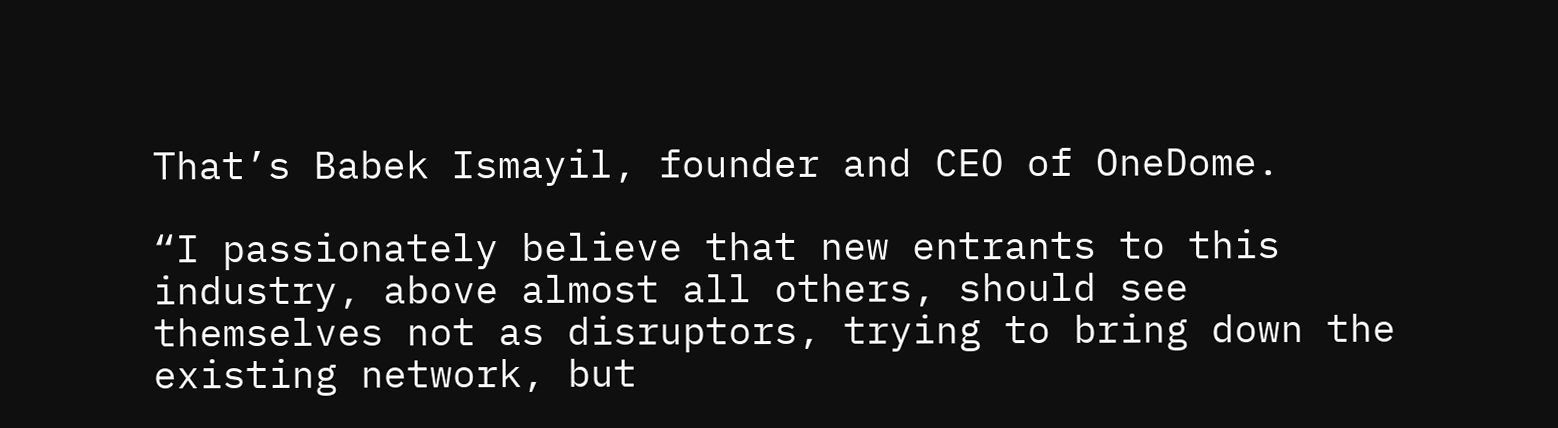That’s Babek Ismayil, founder and CEO of OneDome.

“I passionately believe that new entrants to this industry, above almost all others, should see themselves not as disruptors, trying to bring down the existing network, but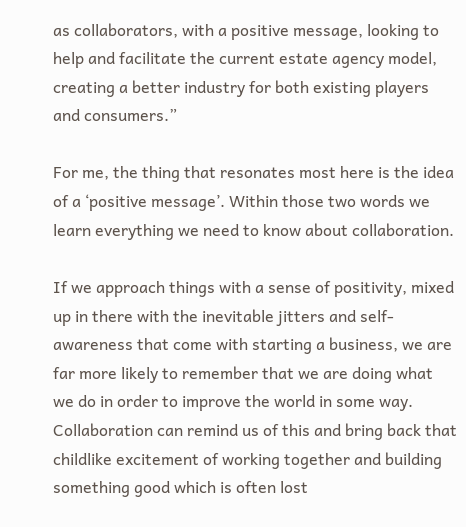as collaborators, with a positive message, looking to help and facilitate the current estate agency model, creating a better industry for both existing players and consumers.”

For me, the thing that resonates most here is the idea of a ‘positive message’. Within those two words we learn everything we need to know about collaboration.

If we approach things with a sense of positivity, mixed up in there with the inevitable jitters and self-awareness that come with starting a business, we are far more likely to remember that we are doing what we do in order to improve the world in some way. Collaboration can remind us of this and bring back that childlike excitement of working together and building something good which is often lost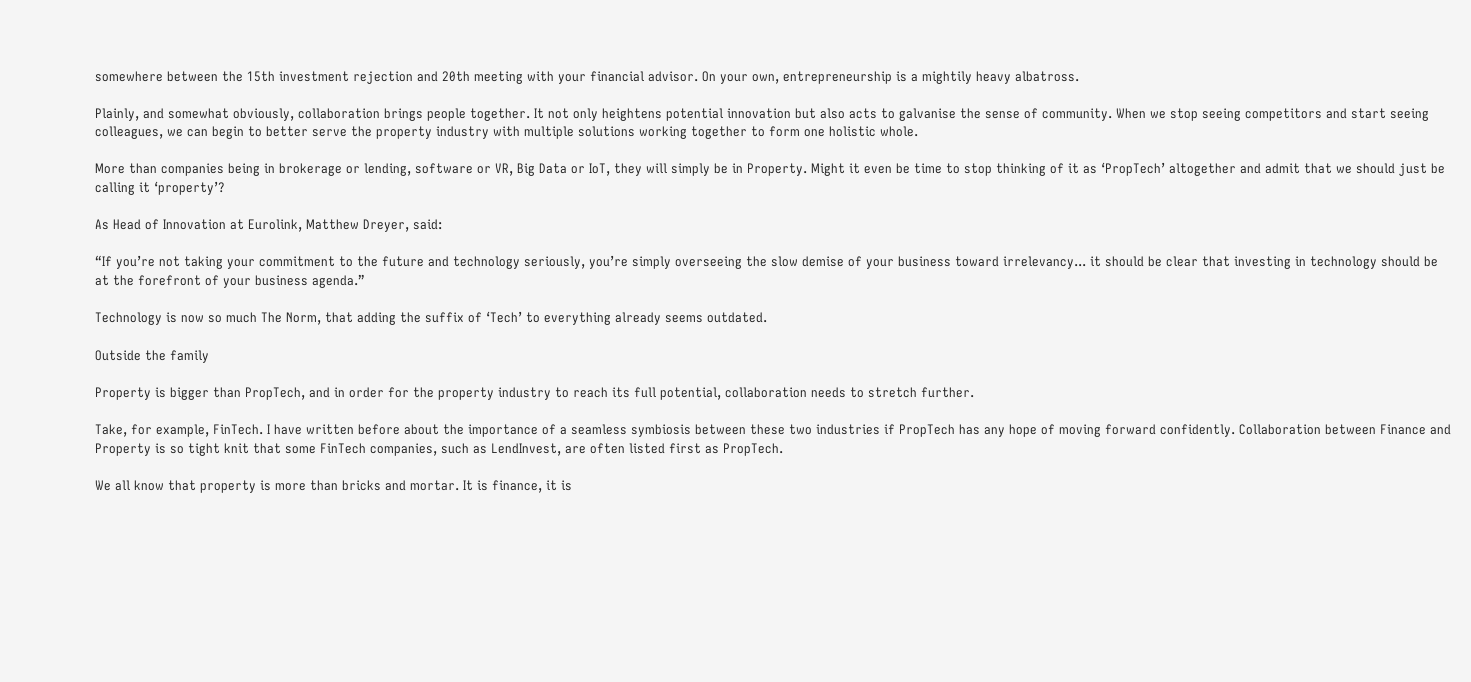somewhere between the 15th investment rejection and 20th meeting with your financial advisor. On your own, entrepreneurship is a mightily heavy albatross.

Plainly, and somewhat obviously, collaboration brings people together. It not only heightens potential innovation but also acts to galvanise the sense of community. When we stop seeing competitors and start seeing colleagues, we can begin to better serve the property industry with multiple solutions working together to form one holistic whole.

More than companies being in brokerage or lending, software or VR, Big Data or IoT, they will simply be in Property. Might it even be time to stop thinking of it as ‘PropTech’ altogether and admit that we should just be calling it ‘property’?

As Head of Innovation at Eurolink, Matthew Dreyer, said:

“If you’re not taking your commitment to the future and technology seriously, you’re simply overseeing the slow demise of your business toward irrelevancy... it should be clear that investing in technology should be at the forefront of your business agenda.”

Technology is now so much The Norm, that adding the suffix of ‘Tech’ to everything already seems outdated.

Outside the family

Property is bigger than PropTech, and in order for the property industry to reach its full potential, collaboration needs to stretch further.

Take, for example, FinTech. I have written before about the importance of a seamless symbiosis between these two industries if PropTech has any hope of moving forward confidently. Collaboration between Finance and Property is so tight knit that some FinTech companies, such as LendInvest, are often listed first as PropTech.

We all know that property is more than bricks and mortar. It is finance, it is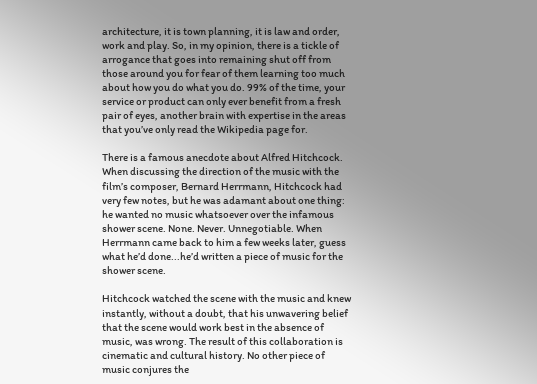architecture, it is town planning, it is law and order, work and play. So, in my opinion, there is a tickle of arrogance that goes into remaining shut off from those around you for fear of them learning too much about how you do what you do. 99% of the time, your service or product can only ever benefit from a fresh pair of eyes, another brain with expertise in the areas that you’ve only read the Wikipedia page for.

There is a famous anecdote about Alfred Hitchcock. When discussing the direction of the music with the film’s composer, Bernard Herrmann, Hitchcock had very few notes, but he was adamant about one thing: he wanted no music whatsoever over the infamous shower scene. None. Never. Unnegotiable. When Herrmann came back to him a few weeks later, guess what he’d done...he’d written a piece of music for the shower scene.

Hitchcock watched the scene with the music and knew instantly, without a doubt, that his unwavering belief that the scene would work best in the absence of music, was wrong. The result of this collaboration is cinematic and cultural history. No other piece of music conjures the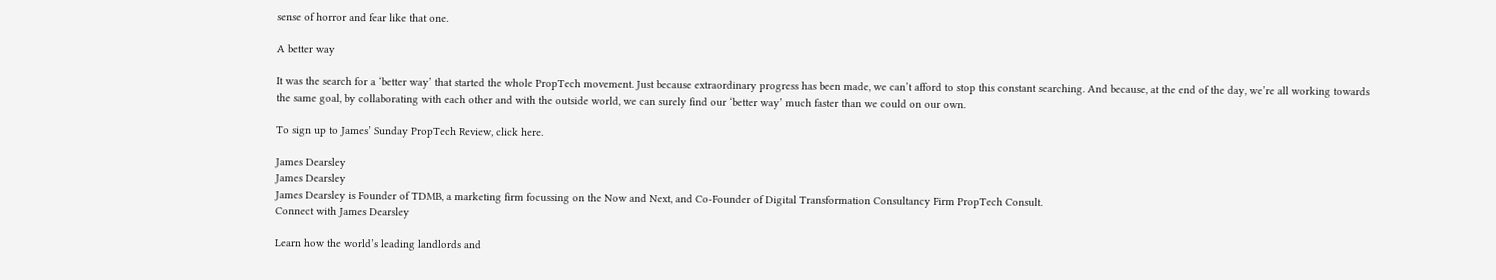sense of horror and fear like that one.

A better way

It was the search for a ‘better way’ that started the whole PropTech movement. Just because extraordinary progress has been made, we can’t afford to stop this constant searching. And because, at the end of the day, we’re all working towards the same goal, by collaborating with each other and with the outside world, we can surely find our ‘better way’ much faster than we could on our own.

To sign up to James’ Sunday PropTech Review, click here.

James Dearsley
James Dearsley
James Dearsley is Founder of TDMB, a marketing firm focussing on the Now and Next, and Co-Founder of Digital Transformation Consultancy Firm PropTech Consult.
Connect with James Dearsley

Learn how the world’s leading landlords and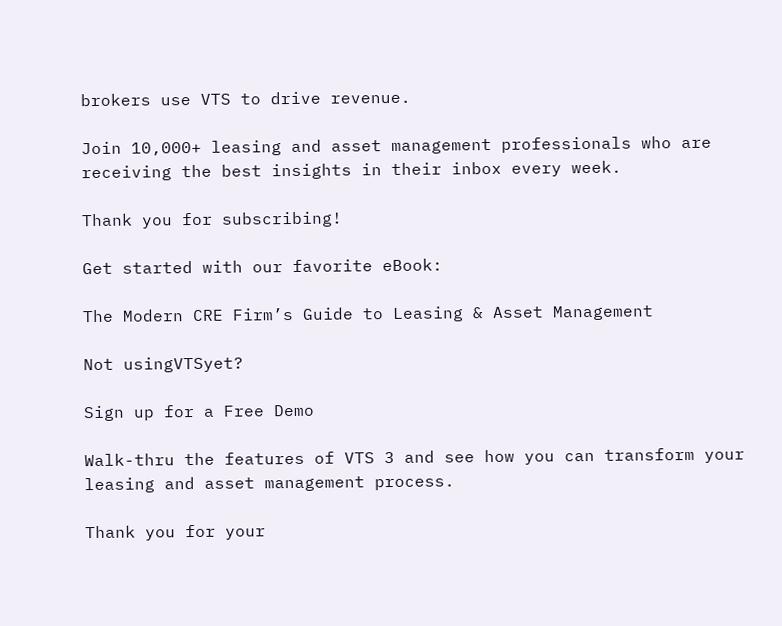brokers use VTS to drive revenue.

Join 10,000+ leasing and asset management professionals who are receiving the best insights in their inbox every week.

Thank you for subscribing!

Get started with our favorite eBook:

The Modern CRE Firm’s Guide to Leasing & Asset Management

Not usingVTSyet?

Sign up for a Free Demo

Walk-thru the features of VTS 3 and see how you can transform your leasing and asset management process.

Thank you for your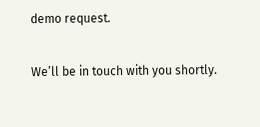demo request.

We’ll be in touch with you shortly.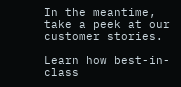In the meantime, take a peek at our customer stories.

Learn how best-in-class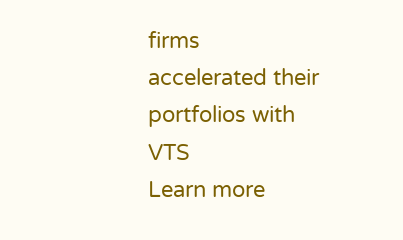firms accelerated their portfolios with VTS
Learn more